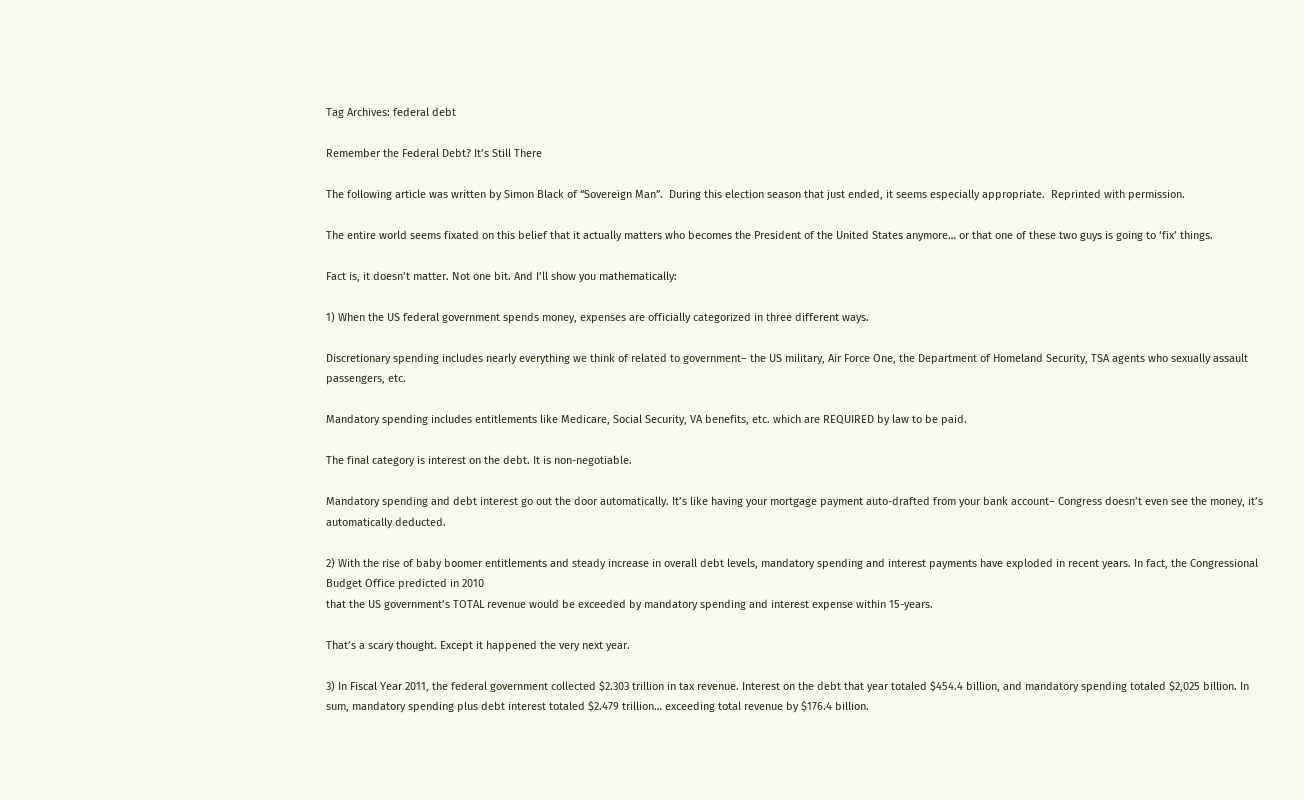Tag Archives: federal debt

Remember the Federal Debt? It’s Still There

The following article was written by Simon Black of “Sovereign Man”.  During this election season that just ended, it seems especially appropriate.  Reprinted with permission.

The entire world seems fixated on this belief that it actually matters who becomes the President of the United States anymore… or that one of these two guys is going to ‘fix’ things.

Fact is, it doesn’t matter. Not one bit. And I’ll show you mathematically:

1) When the US federal government spends money, expenses are officially categorized in three different ways.

Discretionary spending includes nearly everything we think of related to government– the US military, Air Force One, the Department of Homeland Security, TSA agents who sexually assault passengers, etc.

Mandatory spending includes entitlements like Medicare, Social Security, VA benefits, etc. which are REQUIRED by law to be paid.

The final category is interest on the debt. It is non-negotiable.

Mandatory spending and debt interest go out the door automatically. It’s like having your mortgage payment auto-drafted from your bank account– Congress doesn’t even see the money, it’s automatically deducted.

2) With the rise of baby boomer entitlements and steady increase in overall debt levels, mandatory spending and interest payments have exploded in recent years. In fact, the Congressional Budget Office predicted in 2010
that the US government’s TOTAL revenue would be exceeded by mandatory spending and interest expense within 15-years.

That’s a scary thought. Except it happened the very next year.

3) In Fiscal Year 2011, the federal government collected $2.303 trillion in tax revenue. Interest on the debt that year totaled $454.4 billion, and mandatory spending totaled $2,025 billion. In sum, mandatory spending plus debt interest totaled $2.479 trillion… exceeding total revenue by $176.4 billion.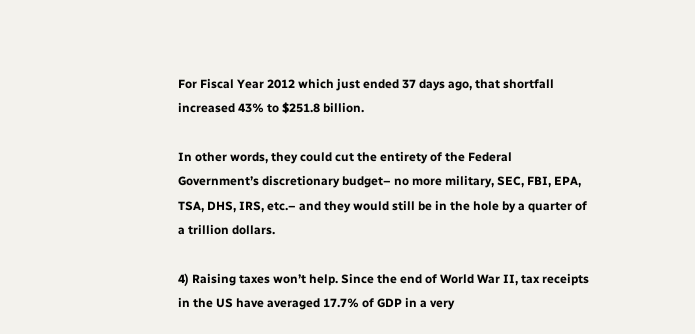For Fiscal Year 2012 which just ended 37 days ago, that shortfall increased 43% to $251.8 billion.

In other words, they could cut the entirety of the Federal Government’s discretionary budget– no more military, SEC, FBI, EPA, TSA, DHS, IRS, etc.– and they would still be in the hole by a quarter of a trillion dollars.

4) Raising taxes won’t help. Since the end of World War II, tax receipts in the US have averaged 17.7% of GDP in a very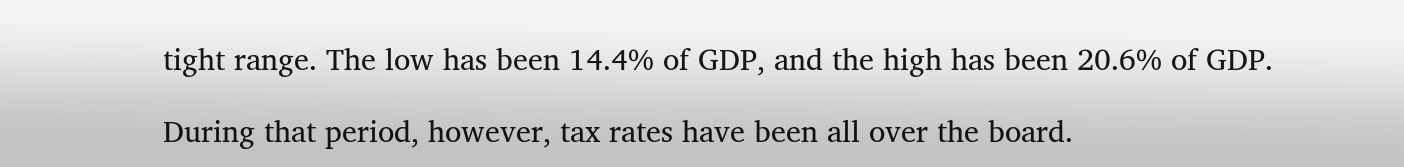tight range. The low has been 14.4% of GDP, and the high has been 20.6% of GDP.

During that period, however, tax rates have been all over the board.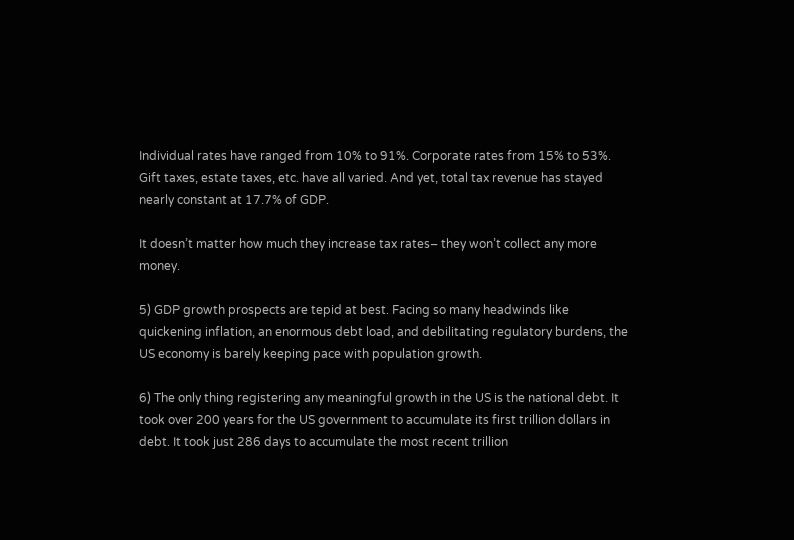Individual rates have ranged from 10% to 91%. Corporate rates from 15% to 53%. Gift taxes, estate taxes, etc. have all varied. And yet, total tax revenue has stayed nearly constant at 17.7% of GDP.

It doesn’t matter how much they increase tax rates– they won’t collect any more money.

5) GDP growth prospects are tepid at best. Facing so many headwinds like quickening inflation, an enormous debt load, and debilitating regulatory burdens, the US economy is barely keeping pace with population growth.

6) The only thing registering any meaningful growth in the US is the national debt. It took over 200 years for the US government to accumulate its first trillion dollars in debt. It took just 286 days to accumulate the most recent trillion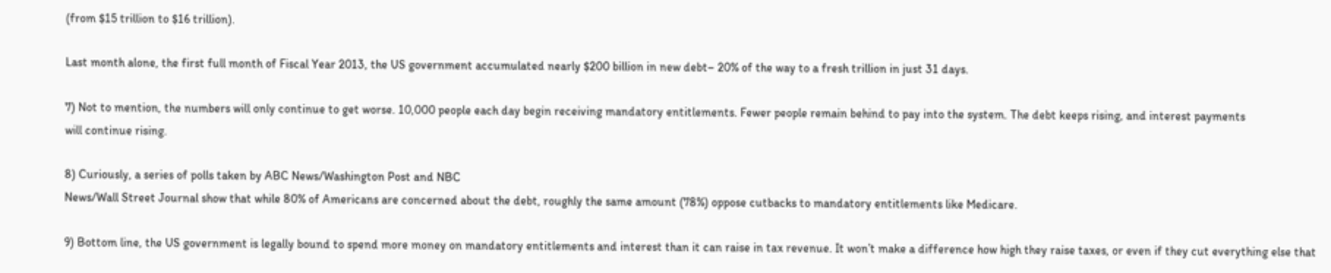(from $15 trillion to $16 trillion).

Last month alone, the first full month of Fiscal Year 2013, the US government accumulated nearly $200 billion in new debt– 20% of the way to a fresh trillion in just 31 days.

7) Not to mention, the numbers will only continue to get worse. 10,000 people each day begin receiving mandatory entitlements. Fewer people remain behind to pay into the system. The debt keeps rising, and interest payments
will continue rising.

8) Curiously, a series of polls taken by ABC News/Washington Post and NBC
News/Wall Street Journal show that while 80% of Americans are concerned about the debt, roughly the same amount (78%) oppose cutbacks to mandatory entitlements like Medicare.

9) Bottom line, the US government is legally bound to spend more money on mandatory entitlements and interest than it can raise in tax revenue. It won’t make a difference how high they raise taxes, or even if they cut everything else that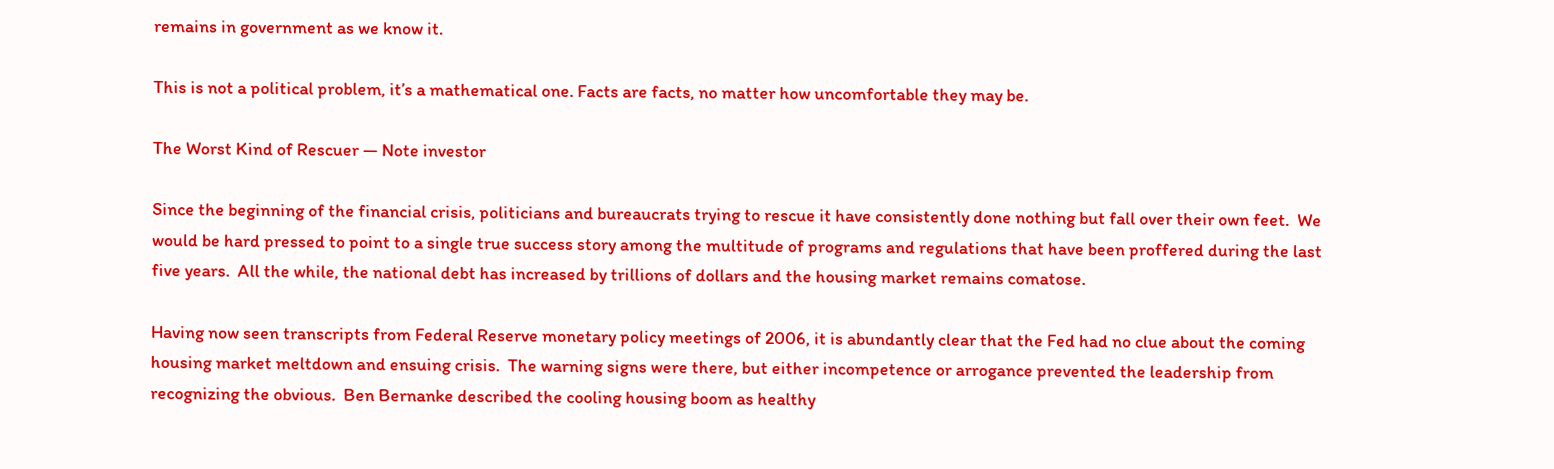remains in government as we know it.

This is not a political problem, it’s a mathematical one. Facts are facts, no matter how uncomfortable they may be.

The Worst Kind of Rescuer — Note investor

Since the beginning of the financial crisis, politicians and bureaucrats trying to rescue it have consistently done nothing but fall over their own feet.  We would be hard pressed to point to a single true success story among the multitude of programs and regulations that have been proffered during the last five years.  All the while, the national debt has increased by trillions of dollars and the housing market remains comatose.

Having now seen transcripts from Federal Reserve monetary policy meetings of 2006, it is abundantly clear that the Fed had no clue about the coming housing market meltdown and ensuing crisis.  The warning signs were there, but either incompetence or arrogance prevented the leadership from recognizing the obvious.  Ben Bernanke described the cooling housing boom as healthy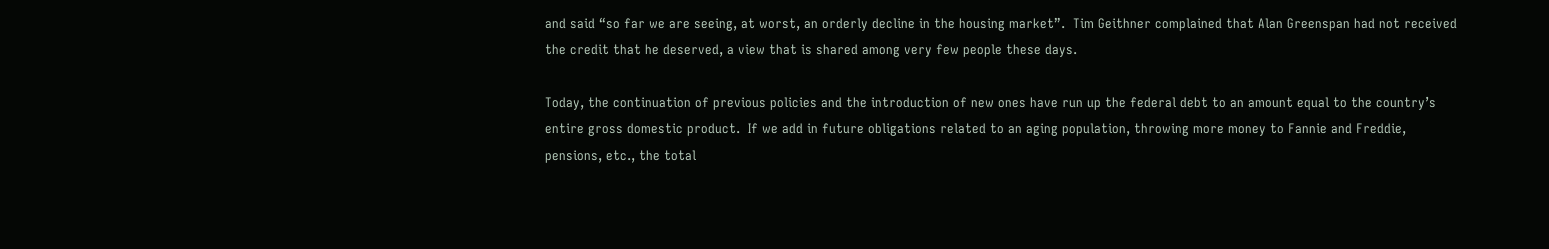and said “so far we are seeing, at worst, an orderly decline in the housing market”.  Tim Geithner complained that Alan Greenspan had not received the credit that he deserved, a view that is shared among very few people these days.

Today, the continuation of previous policies and the introduction of new ones have run up the federal debt to an amount equal to the country’s entire gross domestic product.  If we add in future obligations related to an aging population, throwing more money to Fannie and Freddie, pensions, etc., the total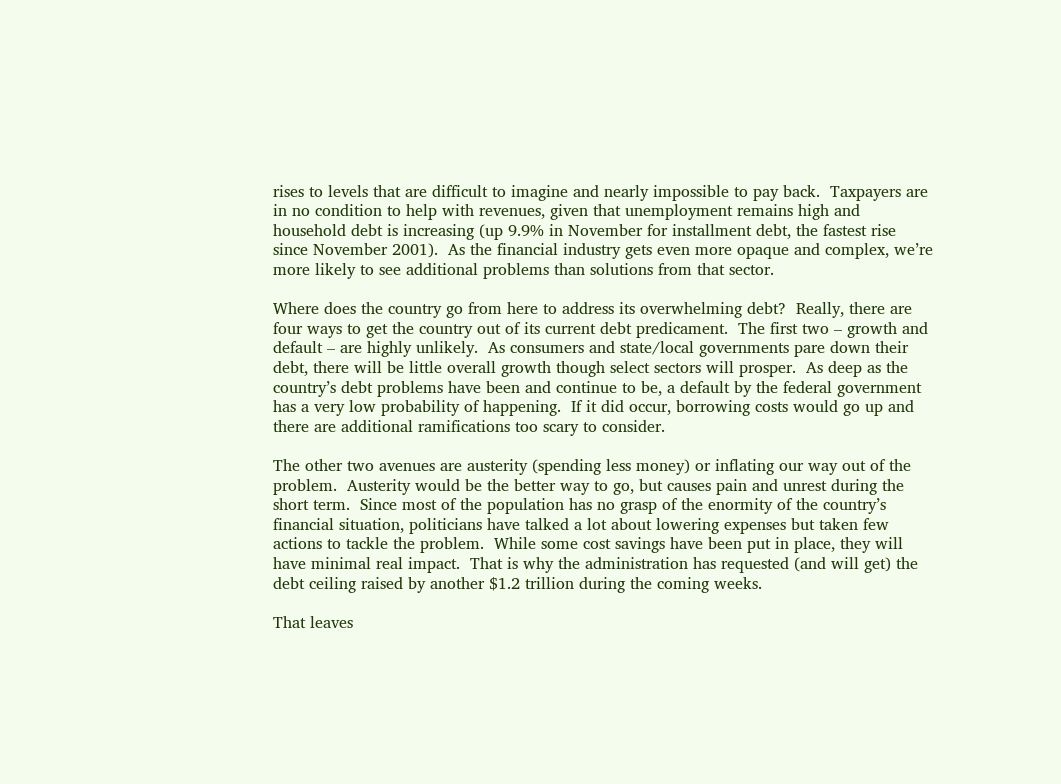rises to levels that are difficult to imagine and nearly impossible to pay back.  Taxpayers are in no condition to help with revenues, given that unemployment remains high and household debt is increasing (up 9.9% in November for installment debt, the fastest rise since November 2001).  As the financial industry gets even more opaque and complex, we’re more likely to see additional problems than solutions from that sector.

Where does the country go from here to address its overwhelming debt?  Really, there are four ways to get the country out of its current debt predicament.  The first two – growth and default – are highly unlikely.  As consumers and state/local governments pare down their debt, there will be little overall growth though select sectors will prosper.  As deep as the country’s debt problems have been and continue to be, a default by the federal government has a very low probability of happening.  If it did occur, borrowing costs would go up and there are additional ramifications too scary to consider.

The other two avenues are austerity (spending less money) or inflating our way out of the problem.  Austerity would be the better way to go, but causes pain and unrest during the short term.  Since most of the population has no grasp of the enormity of the country’s financial situation, politicians have talked a lot about lowering expenses but taken few actions to tackle the problem.  While some cost savings have been put in place, they will have minimal real impact.  That is why the administration has requested (and will get) the debt ceiling raised by another $1.2 trillion during the coming weeks.

That leaves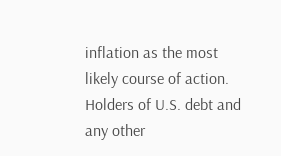inflation as the most likely course of action.  Holders of U.S. debt and any other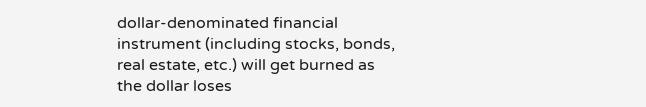dollar-denominated financial instrument (including stocks, bonds, real estate, etc.) will get burned as the dollar loses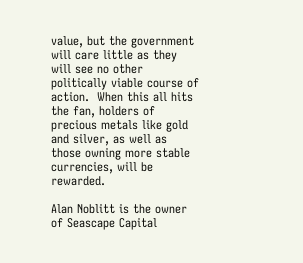value, but the government will care little as they will see no other politically viable course of action.  When this all hits the fan, holders of precious metals like gold and silver, as well as those owning more stable currencies, will be rewarded.

Alan Noblitt is the owner of Seascape Capital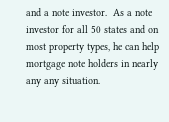and a note investor.  As a note investor for all 50 states and on most property types, he can help mortgage note holders in nearly any any situation.